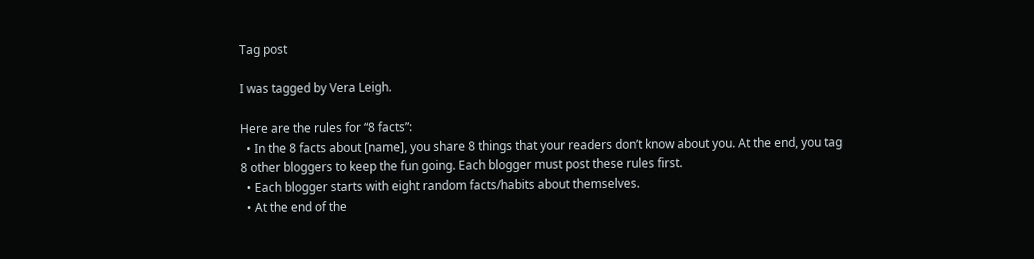Tag post

I was tagged by Vera Leigh.

Here are the rules for “8 facts”:
  • In the 8 facts about [name], you share 8 things that your readers don’t know about you. At the end, you tag 8 other bloggers to keep the fun going. Each blogger must post these rules first.
  • Each blogger starts with eight random facts/habits about themselves.
  • At the end of the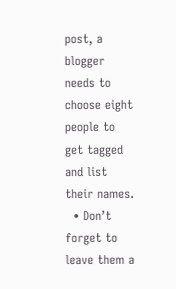post, a blogger needs to choose eight people to get tagged and list their names.
  • Don’t forget to leave them a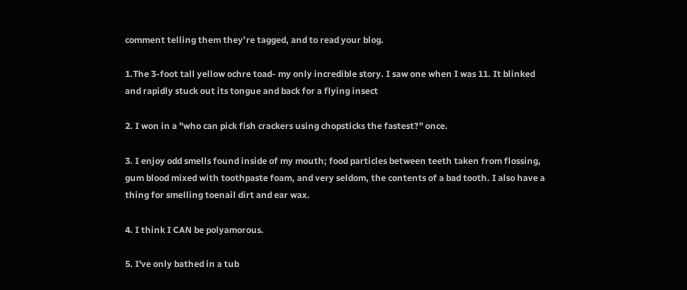comment telling them they’re tagged, and to read your blog.

1.The 3-foot tall yellow ochre toad- my only incredible story. I saw one when I was 11. It blinked and rapidly stuck out its tongue and back for a flying insect

2. I won in a "who can pick fish crackers using chopsticks the fastest?" once.

3. I enjoy odd smells found inside of my mouth; food particles between teeth taken from flossing, gum blood mixed with toothpaste foam, and very seldom, the contents of a bad tooth. I also have a thing for smelling toenail dirt and ear wax.

4. I think I CAN be polyamorous.

5. I've only bathed in a tub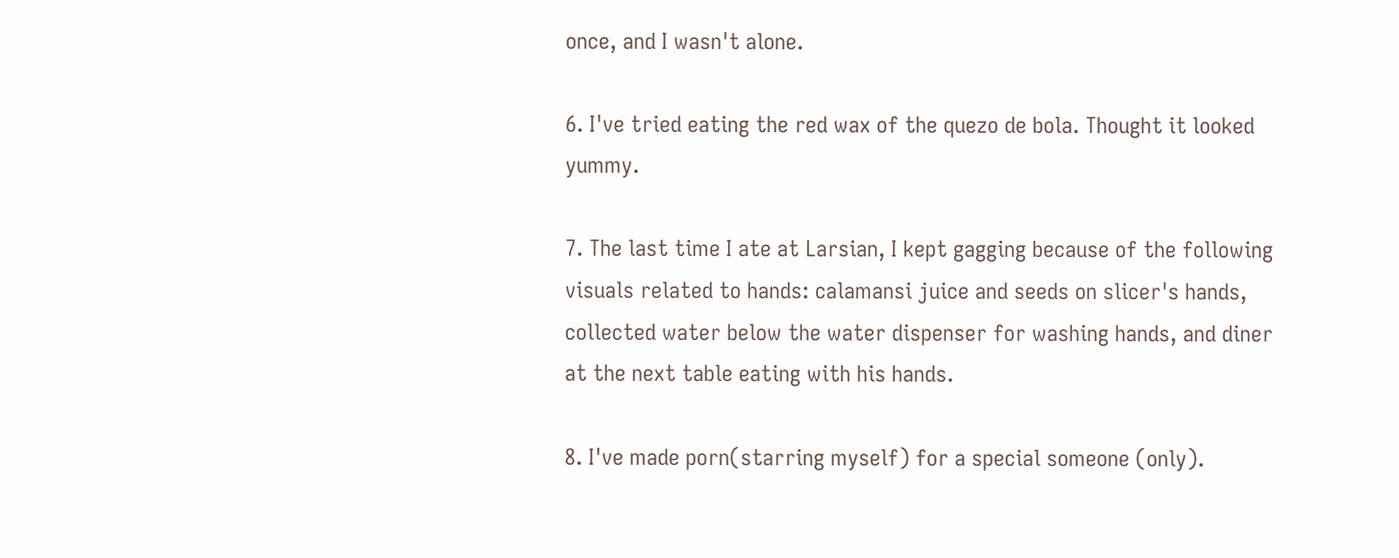once, and I wasn't alone.

6. I've tried eating the red wax of the quezo de bola. Thought it looked yummy.

7. The last time I ate at Larsian, I kept gagging because of the following visuals related to hands: calamansi juice and seeds on slicer's hands, collected water below the water dispenser for washing hands, and diner at the next table eating with his hands.

8. I've made porn(starring myself) for a special someone (only).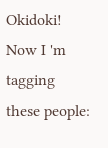Okidoki! Now I 'm tagging these people: